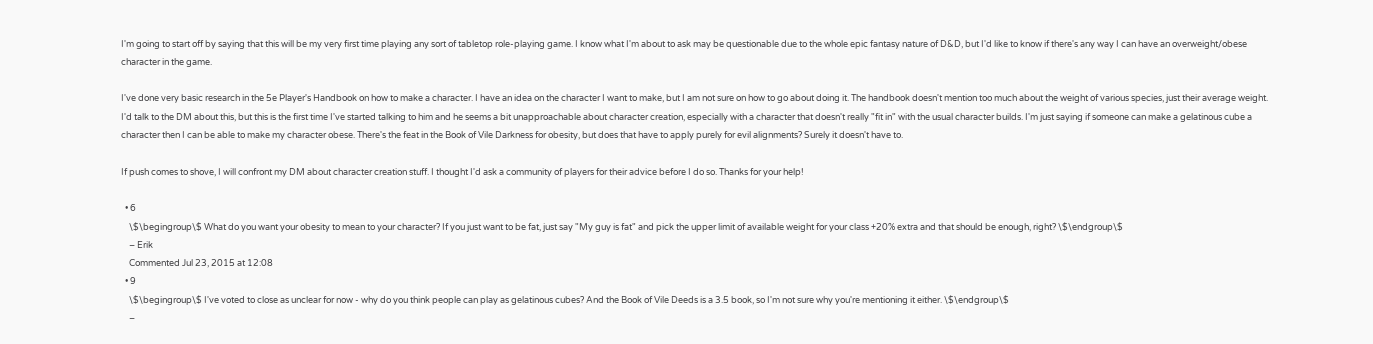I'm going to start off by saying that this will be my very first time playing any sort of tabletop role-playing game. I know what I'm about to ask may be questionable due to the whole epic fantasy nature of D&D, but I'd like to know if there's any way I can have an overweight/obese character in the game.

I've done very basic research in the 5e Player's Handbook on how to make a character. I have an idea on the character I want to make, but I am not sure on how to go about doing it. The handbook doesn't mention too much about the weight of various species, just their average weight. I'd talk to the DM about this, but this is the first time I've started talking to him and he seems a bit unapproachable about character creation, especially with a character that doesn't really "fit in" with the usual character builds. I'm just saying if someone can make a gelatinous cube a character then I can be able to make my character obese. There's the feat in the Book of Vile Darkness for obesity, but does that have to apply purely for evil alignments? Surely it doesn't have to.

If push comes to shove, I will confront my DM about character creation stuff. I thought I'd ask a community of players for their advice before I do so. Thanks for your help!

  • 6
    \$\begingroup\$ What do you want your obesity to mean to your character? If you just want to be fat, just say "My guy is fat" and pick the upper limit of available weight for your class +20% extra and that should be enough, right? \$\endgroup\$
    – Erik
    Commented Jul 23, 2015 at 12:08
  • 9
    \$\begingroup\$ I've voted to close as unclear for now - why do you think people can play as gelatinous cubes? And the Book of Vile Deeds is a 3.5 book, so I'm not sure why you're mentioning it either. \$\endgroup\$
    –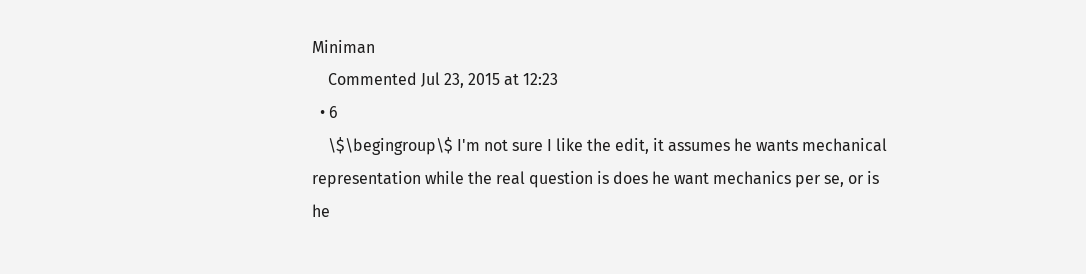Miniman
    Commented Jul 23, 2015 at 12:23
  • 6
    \$\begingroup\$ I'm not sure I like the edit, it assumes he wants mechanical representation while the real question is does he want mechanics per se, or is he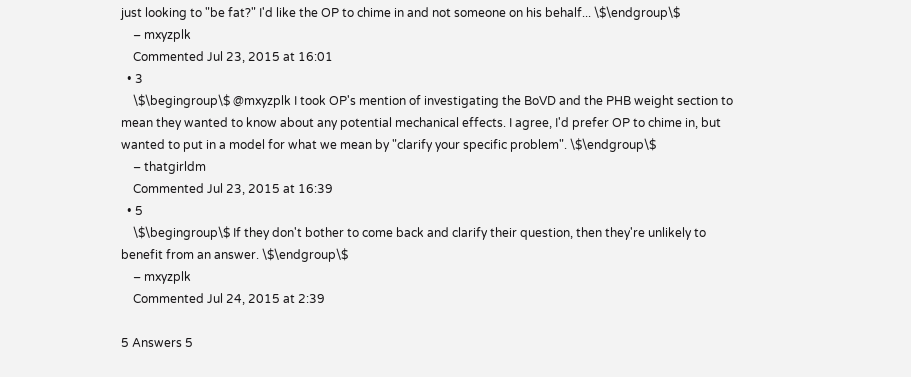just looking to "be fat?" I'd like the OP to chime in and not someone on his behalf... \$\endgroup\$
    – mxyzplk
    Commented Jul 23, 2015 at 16:01
  • 3
    \$\begingroup\$ @mxyzplk I took OP's mention of investigating the BoVD and the PHB weight section to mean they wanted to know about any potential mechanical effects. I agree, I'd prefer OP to chime in, but wanted to put in a model for what we mean by "clarify your specific problem". \$\endgroup\$
    – thatgirldm
    Commented Jul 23, 2015 at 16:39
  • 5
    \$\begingroup\$ If they don't bother to come back and clarify their question, then they're unlikely to benefit from an answer. \$\endgroup\$
    – mxyzplk
    Commented Jul 24, 2015 at 2:39

5 Answers 5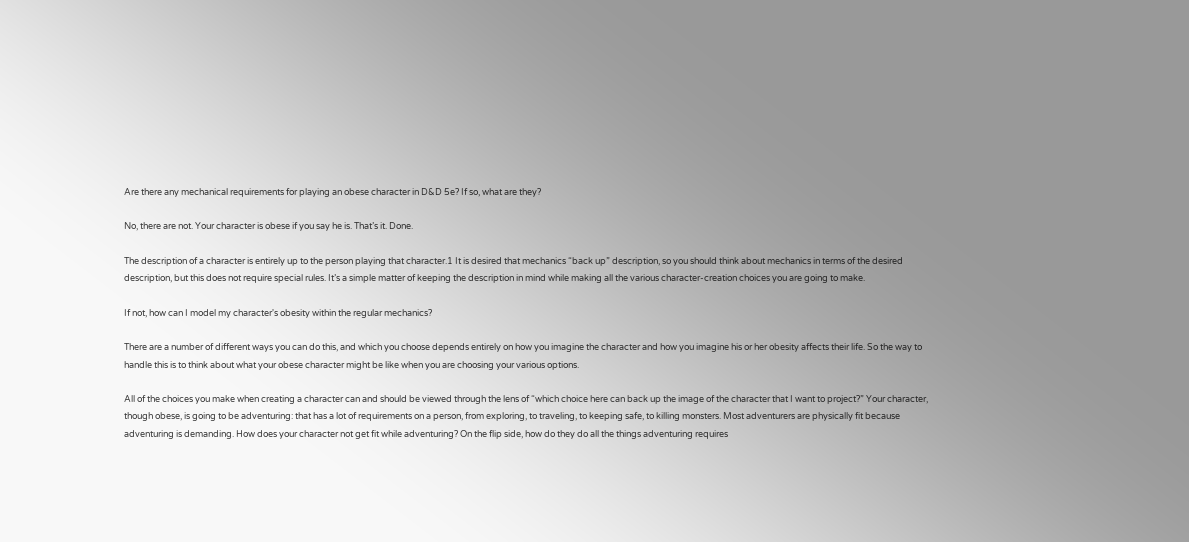Are there any mechanical requirements for playing an obese character in D&D 5e? If so, what are they?

No, there are not. Your character is obese if you say he is. That’s it. Done.

The description of a character is entirely up to the person playing that character.1 It is desired that mechanics “back up” description, so you should think about mechanics in terms of the desired description, but this does not require special rules. It’s a simple matter of keeping the description in mind while making all the various character-creation choices you are going to make.

If not, how can I model my character's obesity within the regular mechanics?

There are a number of different ways you can do this, and which you choose depends entirely on how you imagine the character and how you imagine his or her obesity affects their life. So the way to handle this is to think about what your obese character might be like when you are choosing your various options.

All of the choices you make when creating a character can and should be viewed through the lens of “which choice here can back up the image of the character that I want to project?” Your character, though obese, is going to be adventuring: that has a lot of requirements on a person, from exploring, to traveling, to keeping safe, to killing monsters. Most adventurers are physically fit because adventuring is demanding. How does your character not get fit while adventuring? On the flip side, how do they do all the things adventuring requires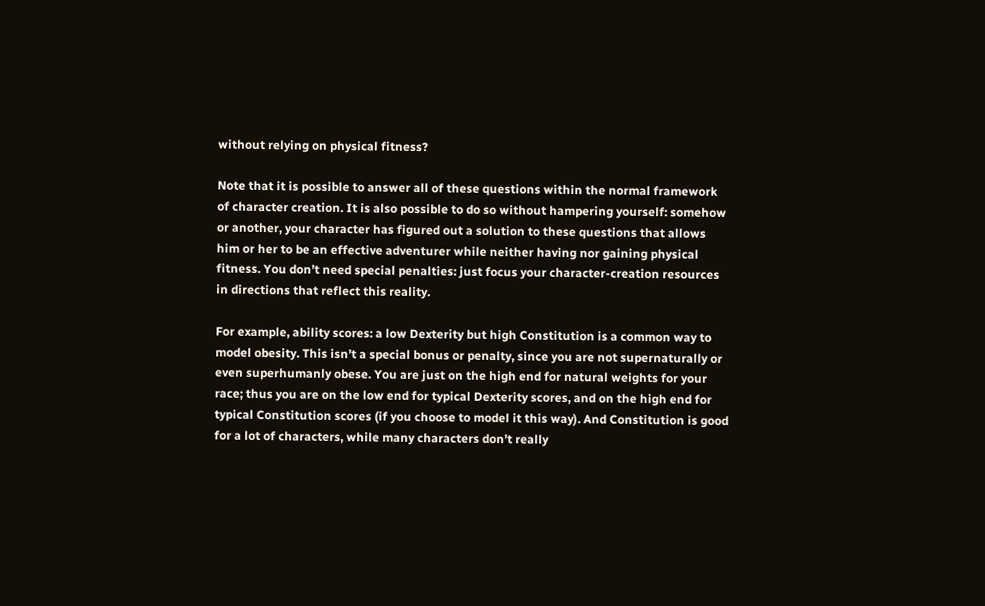without relying on physical fitness?

Note that it is possible to answer all of these questions within the normal framework of character creation. It is also possible to do so without hampering yourself: somehow or another, your character has figured out a solution to these questions that allows him or her to be an effective adventurer while neither having nor gaining physical fitness. You don’t need special penalties: just focus your character-creation resources in directions that reflect this reality.

For example, ability scores: a low Dexterity but high Constitution is a common way to model obesity. This isn’t a special bonus or penalty, since you are not supernaturally or even superhumanly obese. You are just on the high end for natural weights for your race; thus you are on the low end for typical Dexterity scores, and on the high end for typical Constitution scores (if you choose to model it this way). And Constitution is good for a lot of characters, while many characters don’t really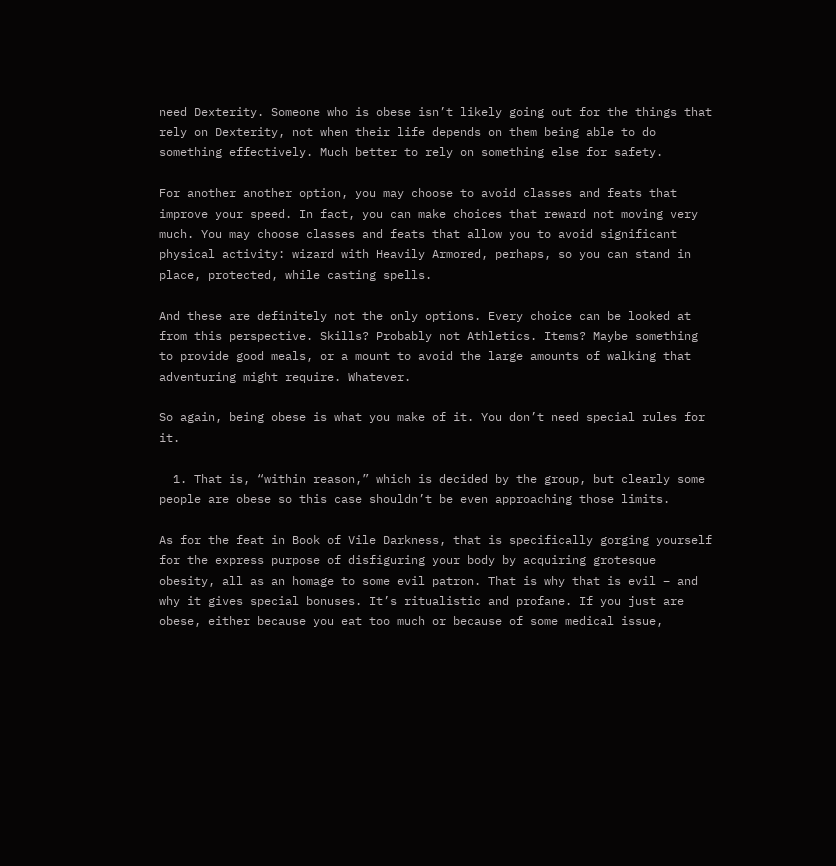need Dexterity. Someone who is obese isn’t likely going out for the things that rely on Dexterity, not when their life depends on them being able to do something effectively. Much better to rely on something else for safety.

For another another option, you may choose to avoid classes and feats that improve your speed. In fact, you can make choices that reward not moving very much. You may choose classes and feats that allow you to avoid significant physical activity: wizard with Heavily Armored, perhaps, so you can stand in place, protected, while casting spells.

And these are definitely not the only options. Every choice can be looked at from this perspective. Skills? Probably not Athletics. Items? Maybe something to provide good meals, or a mount to avoid the large amounts of walking that adventuring might require. Whatever.

So again, being obese is what you make of it. You don’t need special rules for it.

  1. That is, “within reason,” which is decided by the group, but clearly some people are obese so this case shouldn’t be even approaching those limits.

As for the feat in Book of Vile Darkness, that is specifically gorging yourself for the express purpose of disfiguring your body by acquiring grotesque obesity, all as an homage to some evil patron. That is why that is evil – and why it gives special bonuses. It’s ritualistic and profane. If you just are obese, either because you eat too much or because of some medical issue,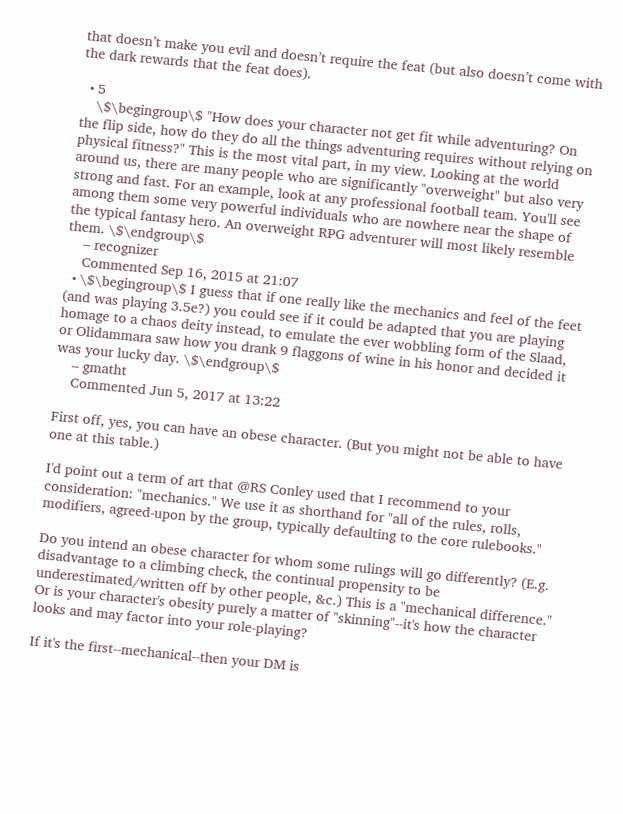that doesn’t make you evil and doesn’t require the feat (but also doesn’t come with the dark rewards that the feat does).

  • 5
    \$\begingroup\$ "How does your character not get fit while adventuring? On the flip side, how do they do all the things adventuring requires without relying on physical fitness?" This is the most vital part, in my view. Looking at the world around us, there are many people who are significantly "overweight" but also very strong and fast. For an example, look at any professional football team. You'll see among them some very powerful individuals who are nowhere near the shape of the typical fantasy hero. An overweight RPG adventurer will most likely resemble them. \$\endgroup\$
    – recognizer
    Commented Sep 16, 2015 at 21:07
  • \$\begingroup\$ I guess that if one really like the mechanics and feel of the feet (and was playing 3.5e?) you could see if it could be adapted that you are playing homage to a chaos deity instead, to emulate the ever wobbling form of the Slaad, or Olidammara saw how you drank 9 flaggons of wine in his honor and decided it was your lucky day. \$\endgroup\$
    – gmatht
    Commented Jun 5, 2017 at 13:22

First off, yes, you can have an obese character. (But you might not be able to have one at this table.)

I'd point out a term of art that @RS Conley used that I recommend to your consideration: "mechanics." We use it as shorthand for "all of the rules, rolls, modifiers, agreed-upon by the group, typically defaulting to the core rulebooks."

Do you intend an obese character for whom some rulings will go differently? (E.g. disadvantage to a climbing check, the continual propensity to be underestimated/written off by other people, &c.) This is a "mechanical difference." Or is your character's obesity purely a matter of "skinning"--it's how the character looks and may factor into your role-playing?

If it's the first--mechanical--then your DM is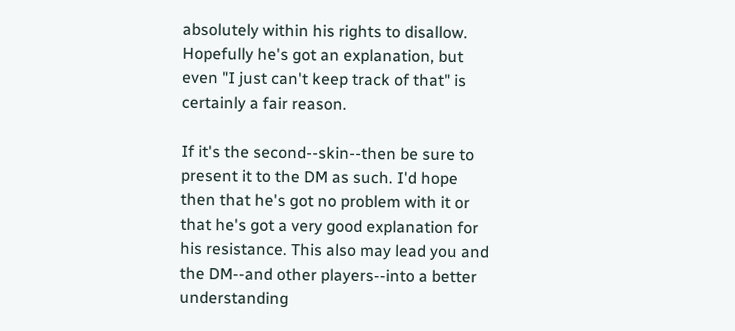absolutely within his rights to disallow. Hopefully he's got an explanation, but even "I just can't keep track of that" is certainly a fair reason.

If it's the second--skin--then be sure to present it to the DM as such. I'd hope then that he's got no problem with it or that he's got a very good explanation for his resistance. This also may lead you and the DM--and other players--into a better understanding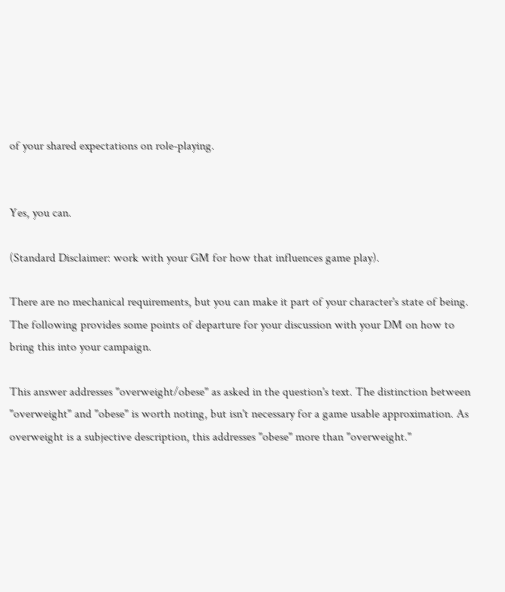of your shared expectations on role-playing.


Yes, you can.

(Standard Disclaimer: work with your GM for how that influences game play).

There are no mechanical requirements, but you can make it part of your character's state of being. The following provides some points of departure for your discussion with your DM on how to bring this into your campaign.

This answer addresses "overweight/obese" as asked in the question's text. The distinction between "overweight" and "obese" is worth noting, but isn't necessary for a game usable approximation. As overweight is a subjective description, this addresses "obese" more than "overweight."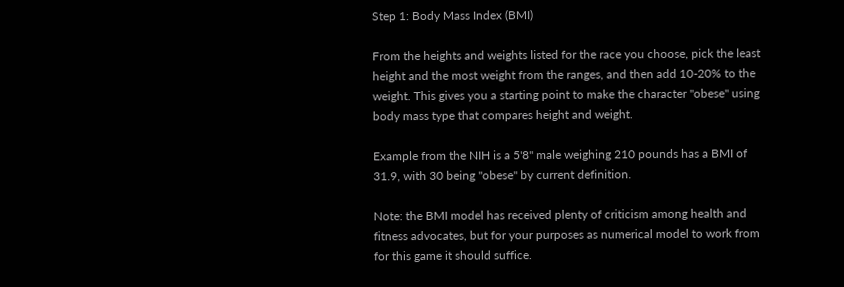Step 1: Body Mass Index (BMI)

From the heights and weights listed for the race you choose, pick the least height and the most weight from the ranges, and then add 10-20% to the weight. This gives you a starting point to make the character "obese" using body mass type that compares height and weight.

Example from the NIH is a 5'8" male weighing 210 pounds has a BMI of 31.9, with 30 being "obese" by current definition.

Note: the BMI model has received plenty of criticism among health and fitness advocates, but for your purposes as numerical model to work from for this game it should suffice.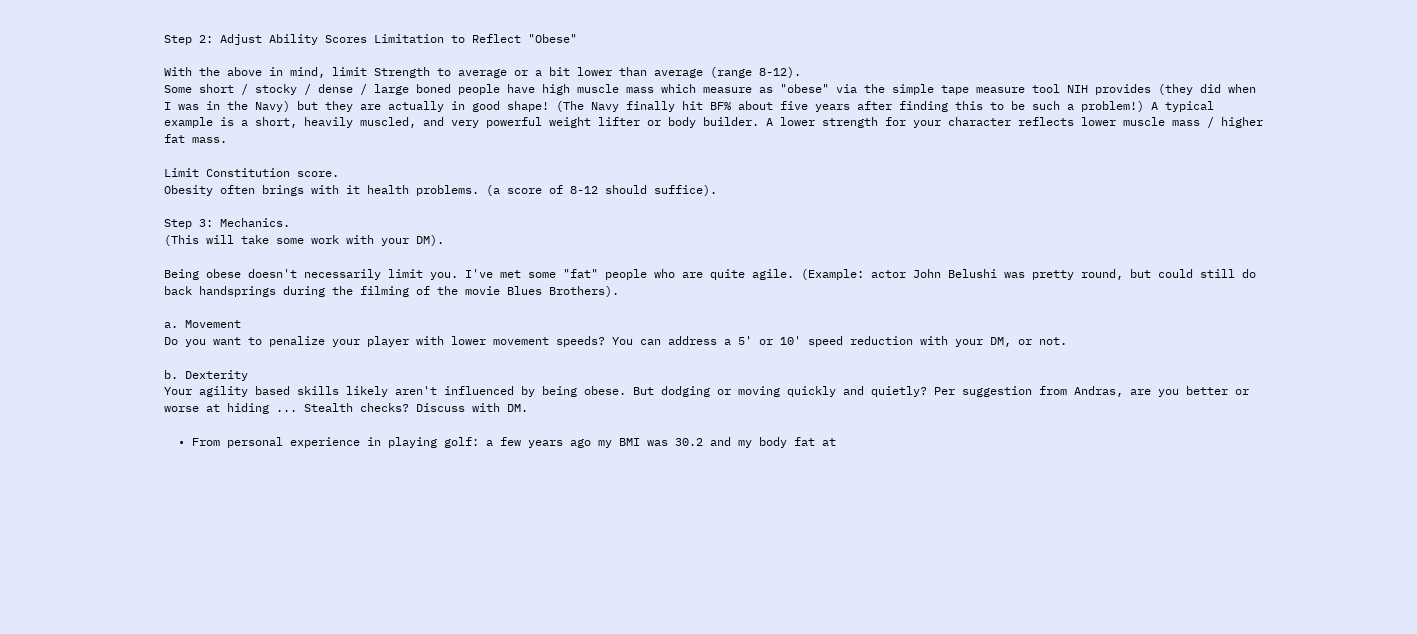Step 2: Adjust Ability Scores Limitation to Reflect "Obese"

With the above in mind, limit Strength to average or a bit lower than average (range 8-12).
Some short / stocky / dense / large boned people have high muscle mass which measure as "obese" via the simple tape measure tool NIH provides (they did when I was in the Navy) but they are actually in good shape! (The Navy finally hit BF% about five years after finding this to be such a problem!) A typical example is a short, heavily muscled, and very powerful weight lifter or body builder. A lower strength for your character reflects lower muscle mass / higher fat mass.

Limit Constitution score.
Obesity often brings with it health problems. (a score of 8-12 should suffice).

Step 3: Mechanics.
(This will take some work with your DM).

Being obese doesn't necessarily limit you. I've met some "fat" people who are quite agile. (Example: actor John Belushi was pretty round, but could still do back handsprings during the filming of the movie Blues Brothers).

a. Movement
Do you want to penalize your player with lower movement speeds? You can address a 5' or 10' speed reduction with your DM, or not.

b. Dexterity
Your agility based skills likely aren't influenced by being obese. But dodging or moving quickly and quietly? Per suggestion from Andras, are you better or worse at hiding ... Stealth checks? Discuss with DM.

  • From personal experience in playing golf: a few years ago my BMI was 30.2 and my body fat at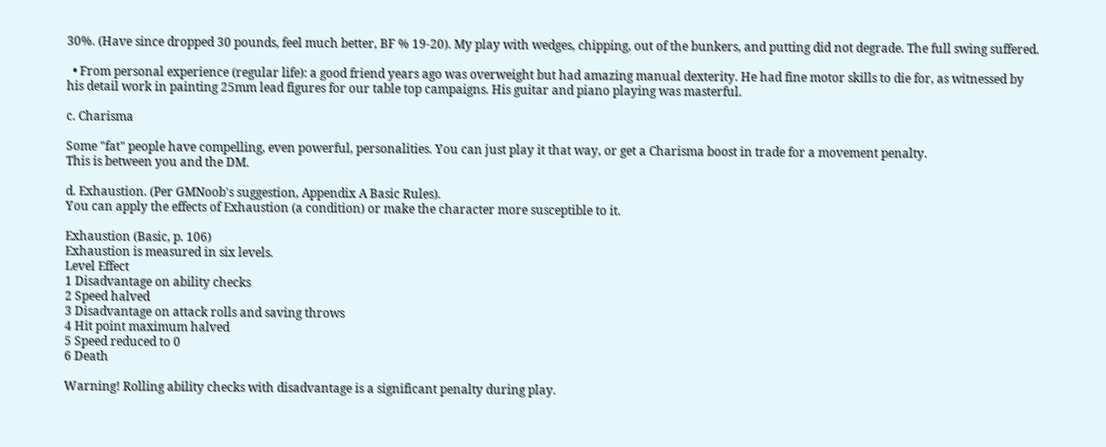30%. (Have since dropped 30 pounds, feel much better, BF % 19-20). My play with wedges, chipping, out of the bunkers, and putting did not degrade. The full swing suffered.

  • From personal experience (regular life): a good friend years ago was overweight but had amazing manual dexterity. He had fine motor skills to die for, as witnessed by his detail work in painting 25mm lead figures for our table top campaigns. His guitar and piano playing was masterful.

c. Charisma

Some "fat" people have compelling, even powerful, personalities. You can just play it that way, or get a Charisma boost in trade for a movement penalty.
This is between you and the DM.

d. Exhaustion. (Per GMNoob's suggestion, Appendix A Basic Rules).
You can apply the effects of Exhaustion (a condition) or make the character more susceptible to it.

Exhaustion (Basic, p. 106)
Exhaustion is measured in six levels.
Level Effect
1 Disadvantage on ability checks
2 Speed halved
3 Disadvantage on attack rolls and saving throws
4 Hit point maximum halved
5 Speed reduced to 0
6 Death

Warning! Rolling ability checks with disadvantage is a significant penalty during play.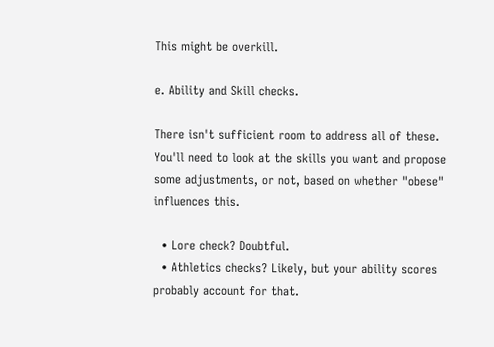This might be overkill.

e. Ability and Skill checks.

There isn't sufficient room to address all of these. You'll need to look at the skills you want and propose some adjustments, or not, based on whether "obese" influences this.

  • Lore check? Doubtful.
  • Athletics checks? Likely, but your ability scores probably account for that.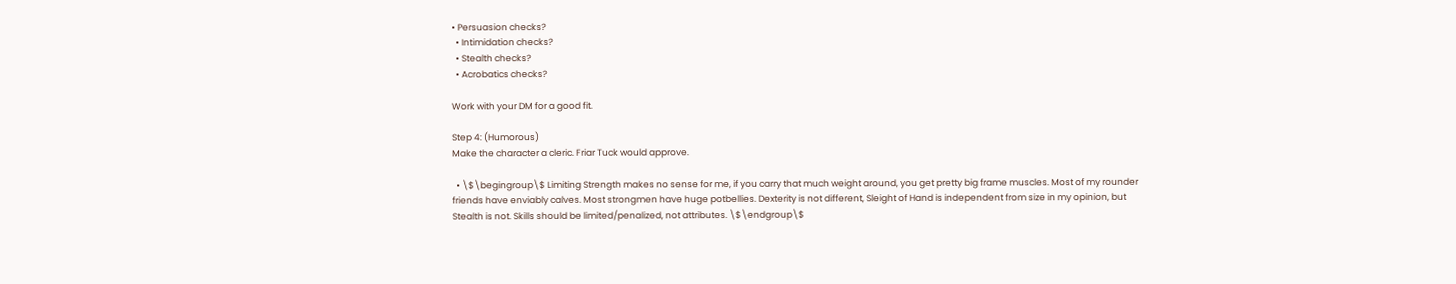• Persuasion checks?
  • Intimidation checks?
  • Stealth checks?
  • Acrobatics checks?

Work with your DM for a good fit.

Step 4: (Humorous)
Make the character a cleric. Friar Tuck would approve.

  • \$\begingroup\$ Limiting Strength makes no sense for me, if you carry that much weight around, you get pretty big frame muscles. Most of my rounder friends have enviably calves. Most strongmen have huge potbellies. Dexterity is not different, Sleight of Hand is independent from size in my opinion, but Stealth is not. Skills should be limited/penalized, not attributes. \$\endgroup\$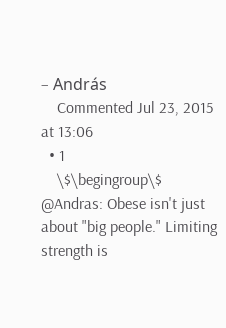– András
    Commented Jul 23, 2015 at 13:06
  • 1
    \$\begingroup\$ @Andras: Obese isn't just about "big people." Limiting strength is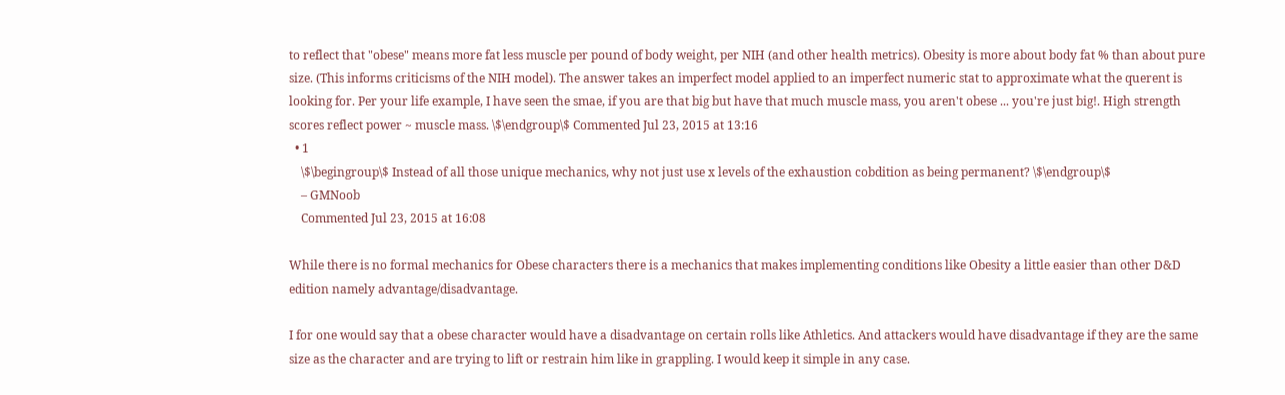to reflect that "obese" means more fat less muscle per pound of body weight, per NIH (and other health metrics). Obesity is more about body fat % than about pure size. (This informs criticisms of the NIH model). The answer takes an imperfect model applied to an imperfect numeric stat to approximate what the querent is looking for. Per your life example, I have seen the smae, if you are that big but have that much muscle mass, you aren't obese ... you're just big!. High strength scores reflect power ~ muscle mass. \$\endgroup\$ Commented Jul 23, 2015 at 13:16
  • 1
    \$\begingroup\$ Instead of all those unique mechanics, why not just use x levels of the exhaustion cobdition as being permanent? \$\endgroup\$
    – GMNoob
    Commented Jul 23, 2015 at 16:08

While there is no formal mechanics for Obese characters there is a mechanics that makes implementing conditions like Obesity a little easier than other D&D edition namely advantage/disadvantage.

I for one would say that a obese character would have a disadvantage on certain rolls like Athletics. And attackers would have disadvantage if they are the same size as the character and are trying to lift or restrain him like in grappling. I would keep it simple in any case.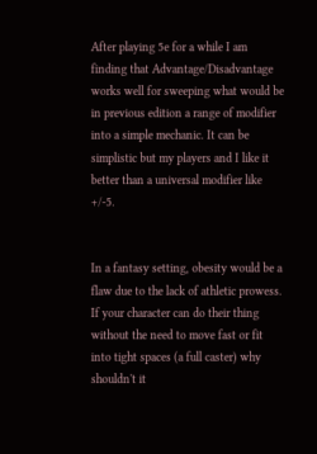After playing 5e for a while I am finding that Advantage/Disadvantage works well for sweeping what would be in previous edition a range of modifier into a simple mechanic. It can be simplistic but my players and I like it better than a universal modifier like +/-5.


In a fantasy setting, obesity would be a flaw due to the lack of athletic prowess. If your character can do their thing without the need to move fast or fit into tight spaces (a full caster) why shouldn't it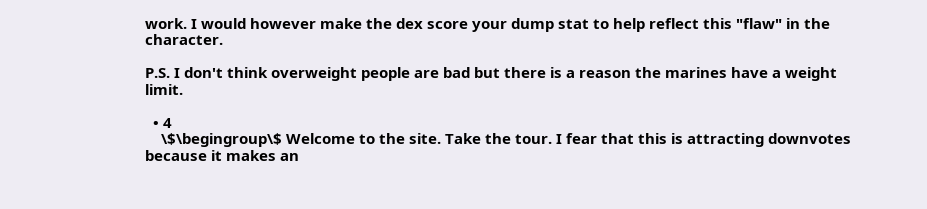work. I would however make the dex score your dump stat to help reflect this "flaw" in the character.

P.S. I don't think overweight people are bad but there is a reason the marines have a weight limit.

  • 4
    \$\begingroup\$ Welcome to the site. Take the tour. I fear that this is attracting downvotes because it makes an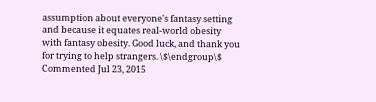assumption about everyone's fantasy setting and because it equates real-world obesity with fantasy obesity. Good luck, and thank you for trying to help strangers. \$\endgroup\$ Commented Jul 23, 2015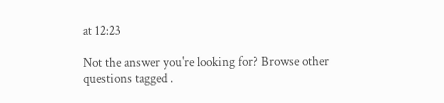at 12:23

Not the answer you're looking for? Browse other questions tagged .